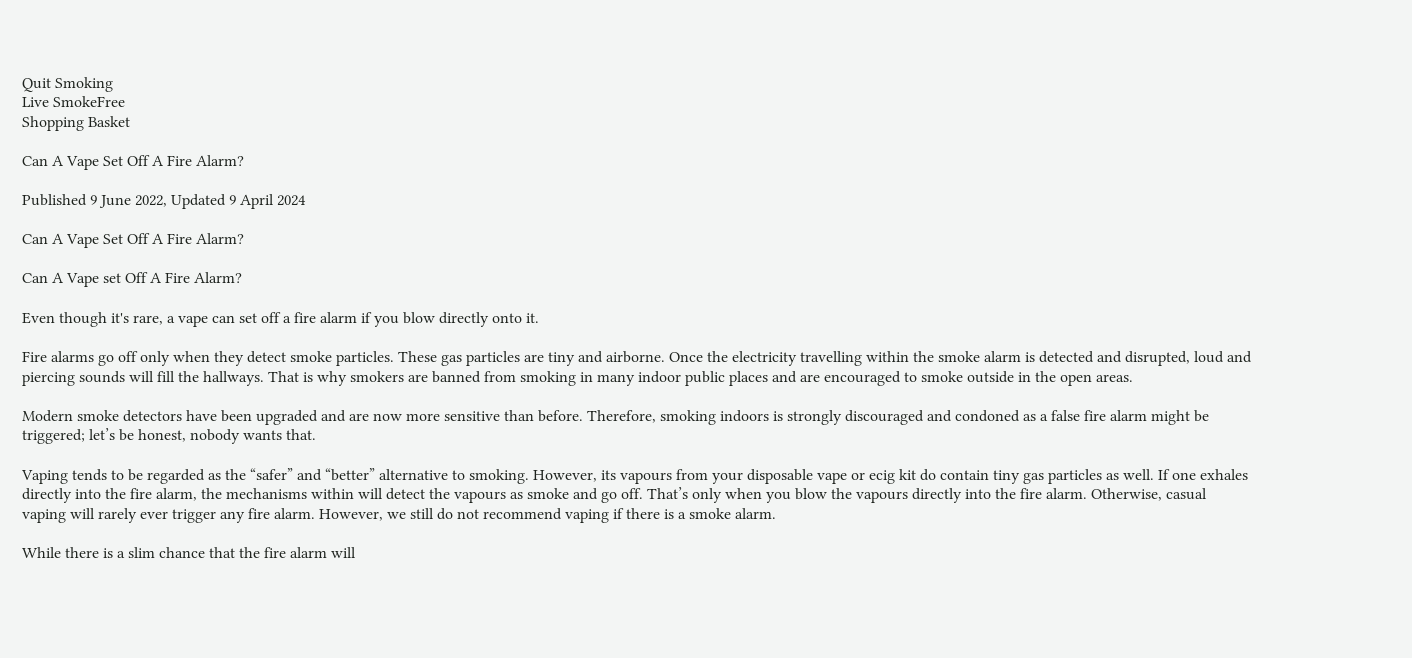Quit Smoking
Live SmokeFree
Shopping Basket

Can A Vape Set Off A Fire Alarm?

Published 9 June 2022, Updated 9 April 2024

Can A Vape Set Off A Fire Alarm?

Can A Vape set Off A Fire Alarm?

Even though it's rare, a vape can set off a fire alarm if you blow directly onto it.

Fire alarms go off only when they detect smoke particles. These gas particles are tiny and airborne. Once the electricity travelling within the smoke alarm is detected and disrupted, loud and piercing sounds will fill the hallways. That is why smokers are banned from smoking in many indoor public places and are encouraged to smoke outside in the open areas.

Modern smoke detectors have been upgraded and are now more sensitive than before. Therefore, smoking indoors is strongly discouraged and condoned as a false fire alarm might be triggered; let’s be honest, nobody wants that.

Vaping tends to be regarded as the “safer” and “better” alternative to smoking. However, its vapours from your disposable vape or ecig kit do contain tiny gas particles as well. If one exhales directly into the fire alarm, the mechanisms within will detect the vapours as smoke and go off. That’s only when you blow the vapours directly into the fire alarm. Otherwise, casual vaping will rarely ever trigger any fire alarm. However, we still do not recommend vaping if there is a smoke alarm.

While there is a slim chance that the fire alarm will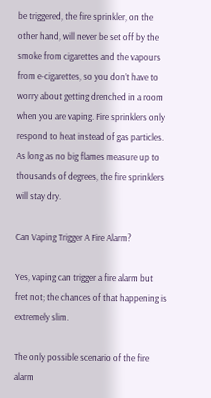be triggered, the fire sprinkler, on the other hand, will never be set off by the smoke from cigarettes and the vapours from e-cigarettes, so you don’t have to worry about getting drenched in a room when you are vaping. Fire sprinklers only respond to heat instead of gas particles. As long as no big flames measure up to thousands of degrees, the fire sprinklers will stay dry.

Can Vaping Trigger A Fire Alarm?

Yes, vaping can trigger a fire alarm but fret not; the chances of that happening is extremely slim.

The only possible scenario of the fire alarm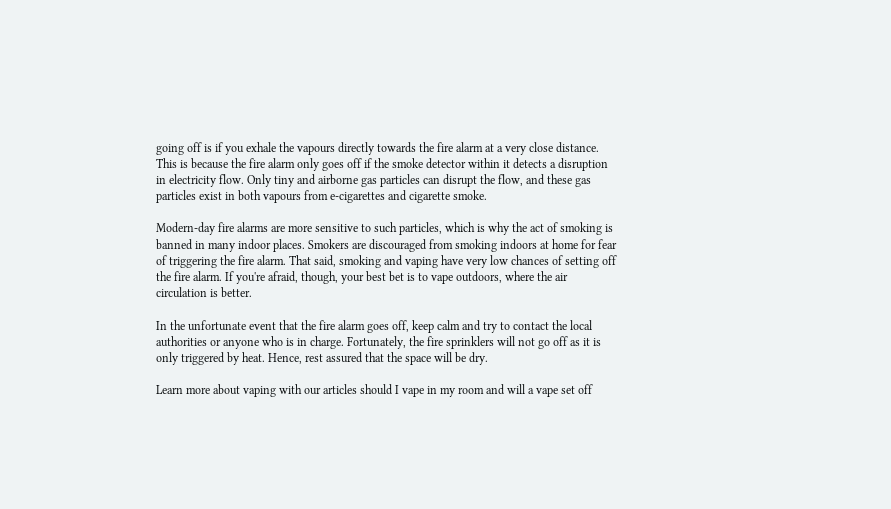going off is if you exhale the vapours directly towards the fire alarm at a very close distance. This is because the fire alarm only goes off if the smoke detector within it detects a disruption in electricity flow. Only tiny and airborne gas particles can disrupt the flow, and these gas particles exist in both vapours from e-cigarettes and cigarette smoke.

Modern-day fire alarms are more sensitive to such particles, which is why the act of smoking is banned in many indoor places. Smokers are discouraged from smoking indoors at home for fear of triggering the fire alarm. That said, smoking and vaping have very low chances of setting off the fire alarm. If you're afraid, though, your best bet is to vape outdoors, where the air circulation is better.

In the unfortunate event that the fire alarm goes off, keep calm and try to contact the local authorities or anyone who is in charge. Fortunately, the fire sprinklers will not go off as it is only triggered by heat. Hence, rest assured that the space will be dry.

Learn more about vaping with our articles should I vape in my room and will a vape set off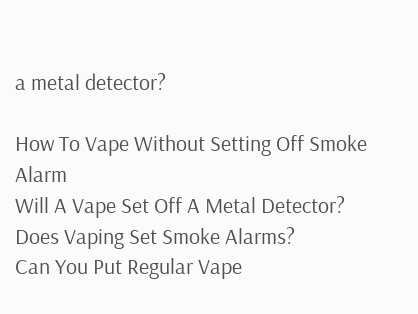a metal detector?

How To Vape Without Setting Off Smoke Alarm
Will A Vape Set Off A Metal Detector?
Does Vaping Set Smoke Alarms?
Can You Put Regular Vape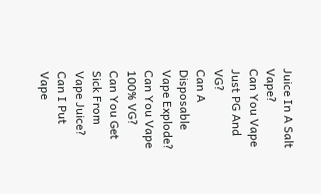Juice In A Salt Vape?
Can You Vape Just PG And VG?
Can A Disposable Vape Explode?
Can You Vape 100% VG?
Can You Get Sick From Vape Juice?
Can I Put Vape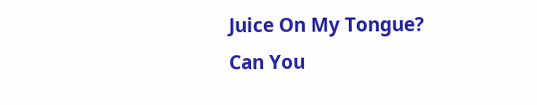Juice On My Tongue?
Can You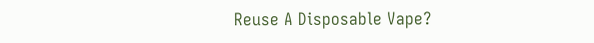Reuse A Disposable Vape?